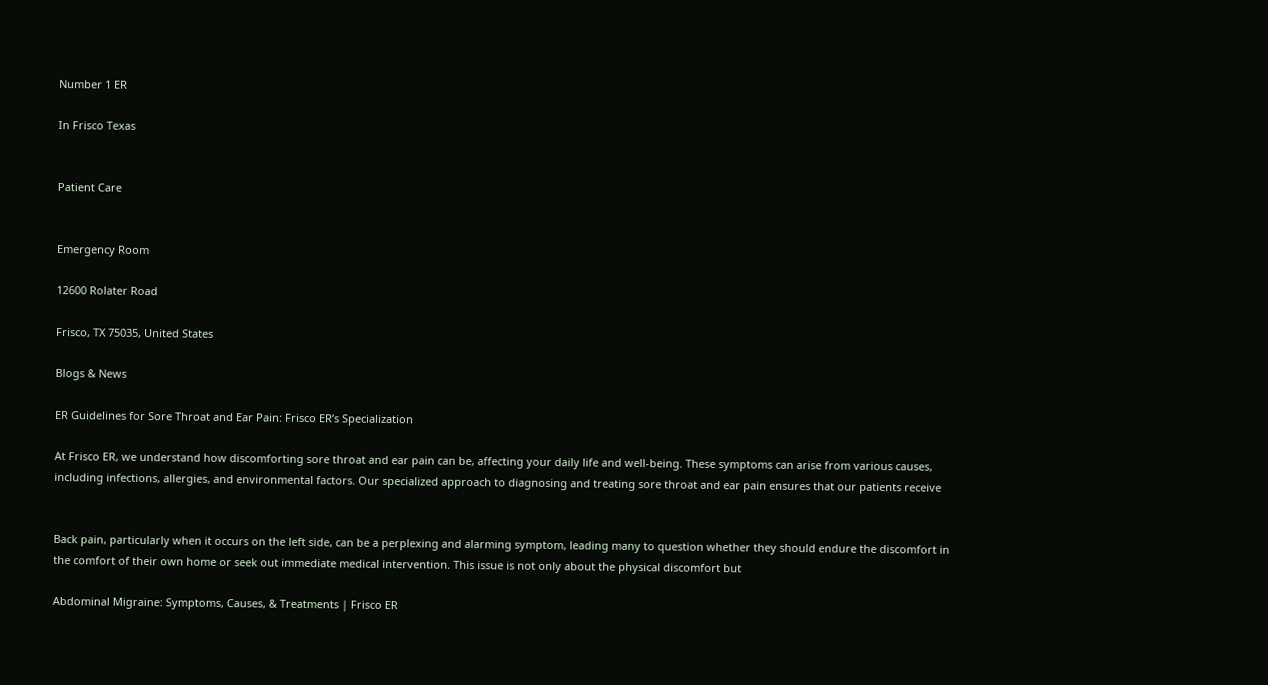Number 1 ER

In Frisco Texas


Patient Care


Emergency Room

12600 Rolater Road

Frisco, TX 75035, United States

Blogs & News

ER Guidelines for Sore Throat and Ear Pain: Frisco ER’s Specialization

At Frisco ER, we understand how discomforting sore throat and ear pain can be, affecting your daily life and well-being. These symptoms can arise from various causes, including infections, allergies, and environmental factors. Our specialized approach to diagnosing and treating sore throat and ear pain ensures that our patients receive


Back pain, particularly when it occurs on the left side, can be a perplexing and alarming symptom, leading many to question whether they should endure the discomfort in the comfort of their own home or seek out immediate medical intervention. This issue is not only about the physical discomfort but

Abdominal Migraine: Symptoms, Causes, & Treatments | Frisco ER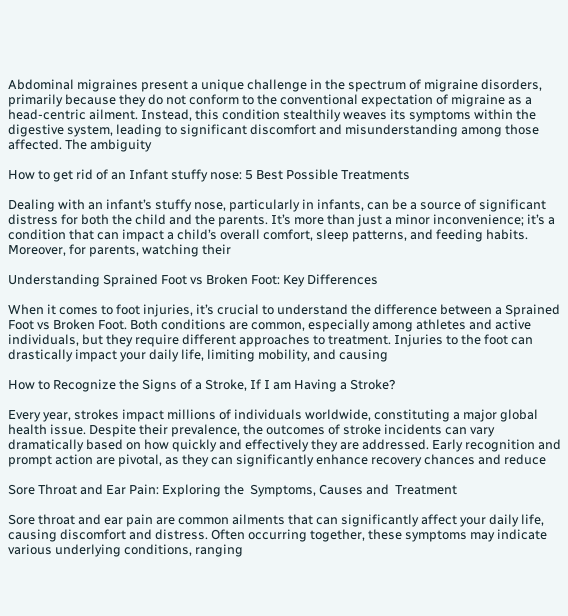Abdominal migraines present a unique challenge in the spectrum of migraine disorders, primarily because they do not conform to the conventional expectation of migraine as a head-centric ailment. Instead, this condition stealthily weaves its symptoms within the digestive system, leading to significant discomfort and misunderstanding among those affected. The ambiguity

How to get rid of an Infant stuffy nose: 5 Best Possible Treatments

Dealing with an infant’s stuffy nose, particularly in infants, can be a source of significant distress for both the child and the parents. It’s more than just a minor inconvenience; it’s a condition that can impact a child’s overall comfort, sleep patterns, and feeding habits. Moreover, for parents, watching their

Understanding Sprained Foot vs Broken Foot: Key Differences

When it comes to foot injuries, it’s crucial to understand the difference between a Sprained Foot vs Broken Foot. Both conditions are common, especially among athletes and active individuals, but they require different approaches to treatment. Injuries to the foot can drastically impact your daily life, limiting mobility, and causing

How to Recognize the Signs of a Stroke, If I am Having a Stroke?

Every year, strokes impact millions of individuals worldwide, constituting a major global health issue. Despite their prevalence, the outcomes of stroke incidents can vary dramatically based on how quickly and effectively they are addressed. Early recognition and prompt action are pivotal, as they can significantly enhance recovery chances and reduce

Sore Throat and Ear Pain: Exploring the  Symptoms, Causes and  Treatment

Sore throat and ear pain are common ailments that can significantly affect your daily life, causing discomfort and distress. Often occurring together, these symptoms may indicate various underlying conditions, ranging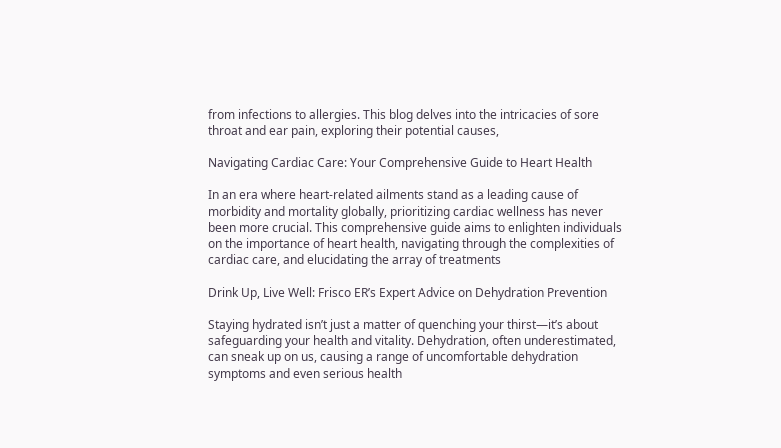from infections to allergies. This blog delves into the intricacies of sore throat and ear pain, exploring their potential causes,

Navigating Cardiac Care: Your Comprehensive Guide to Heart Health

In an era where heart-related ailments stand as a leading cause of morbidity and mortality globally, prioritizing cardiac wellness has never been more crucial. This comprehensive guide aims to enlighten individuals on the importance of heart health, navigating through the complexities of cardiac care, and elucidating the array of treatments

Drink Up, Live Well: Frisco ER’s Expert Advice on Dehydration Prevention

Staying hydrated isn’t just a matter of quenching your thirst—it’s about safeguarding your health and vitality. Dehydration, often underestimated, can sneak up on us, causing a range of uncomfortable dehydration symptoms and even serious health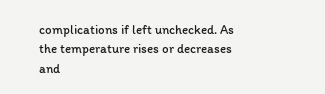complications if left unchecked. As the temperature rises or decreases and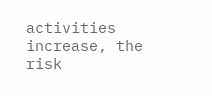activities increase, the risk